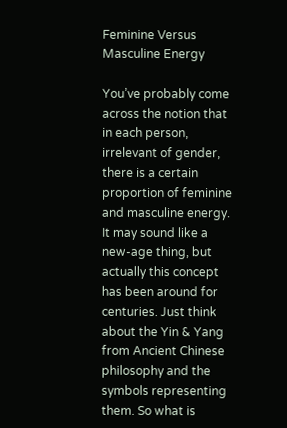Feminine Versus Masculine Energy

You’ve probably come across the notion that in each person, irrelevant of gender, there is a certain proportion of feminine and masculine energy. It may sound like a new-age thing, but actually this concept has been around for centuries. Just think about the Yin & Yang from Ancient Chinese philosophy and the symbols representing them. So what is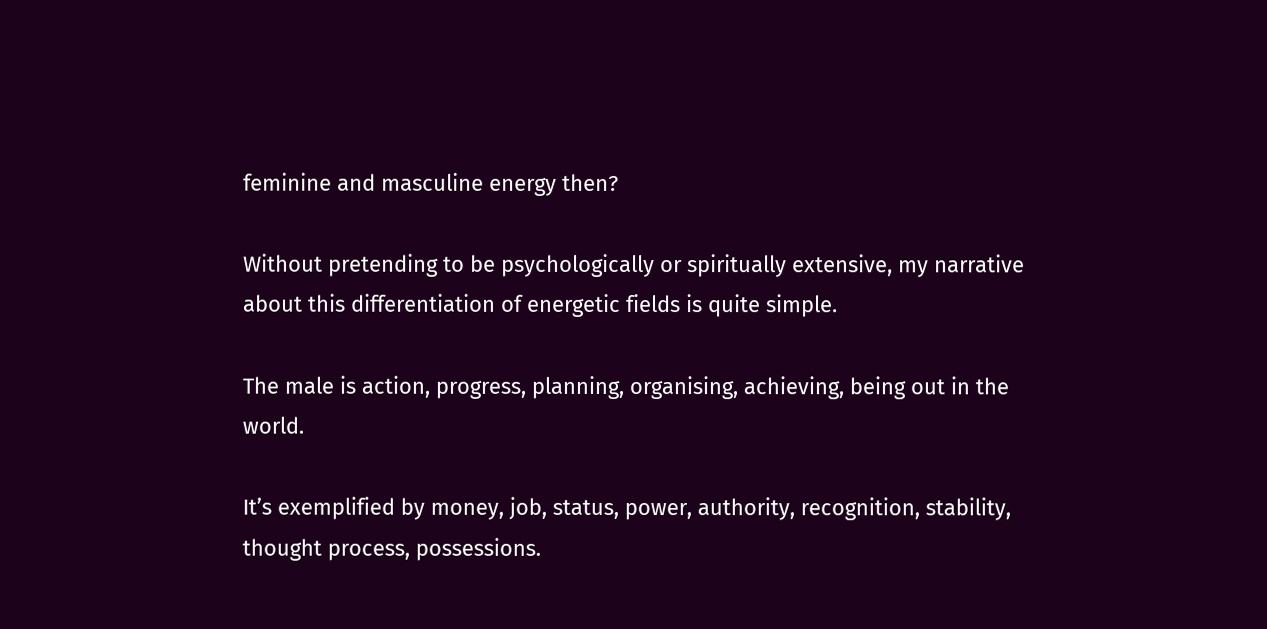feminine and masculine energy then?

Without pretending to be psychologically or spiritually extensive, my narrative about this differentiation of energetic fields is quite simple.

The male is action, progress, planning, organising, achieving, being out in the world.

It’s exemplified by money, job, status, power, authority, recognition, stability, thought process, possessions.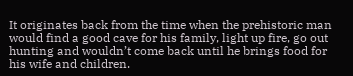It originates back from the time when the prehistoric man would find a good cave for his family, light up fire, go out hunting and wouldn’t come back until he brings food for his wife and children.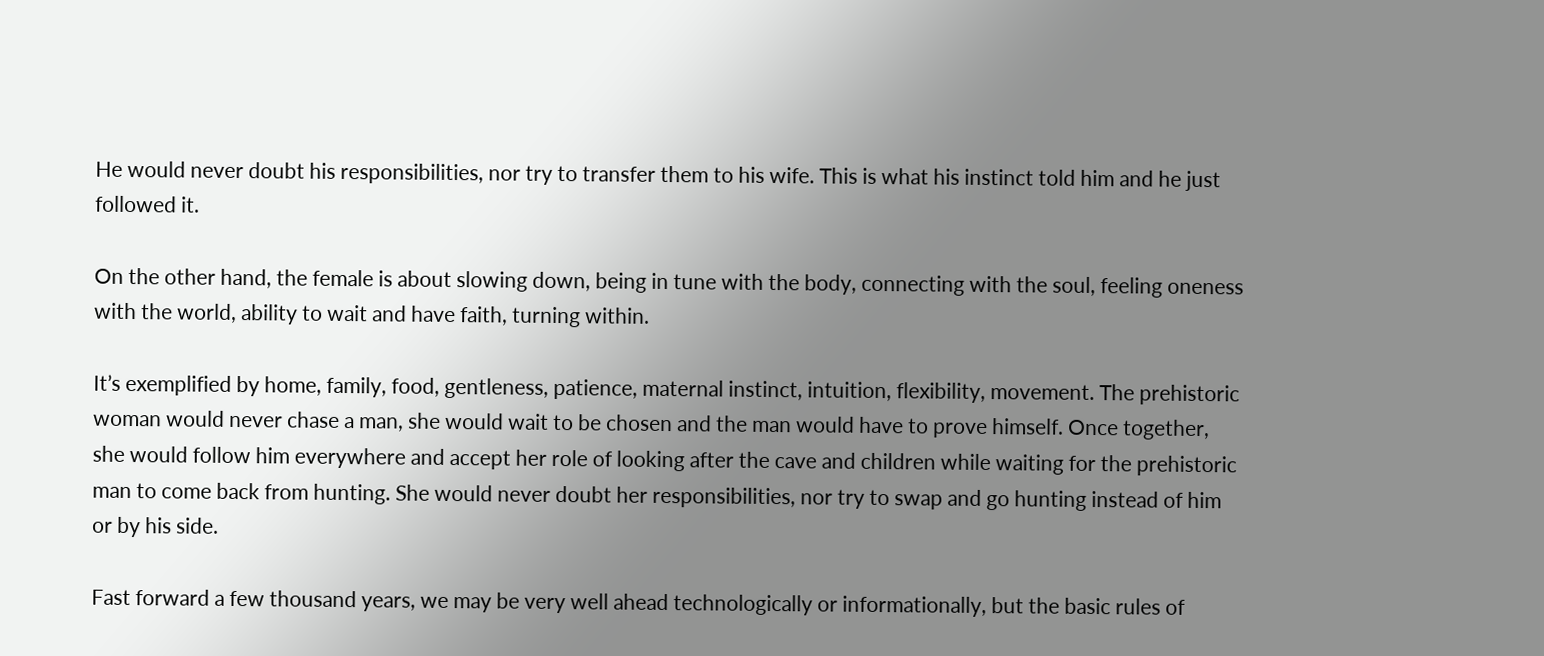He would never doubt his responsibilities, nor try to transfer them to his wife. This is what his instinct told him and he just followed it.

On the other hand, the female is about slowing down, being in tune with the body, connecting with the soul, feeling oneness with the world, ability to wait and have faith, turning within.

It’s exemplified by home, family, food, gentleness, patience, maternal instinct, intuition, flexibility, movement. The prehistoric woman would never chase a man, she would wait to be chosen and the man would have to prove himself. Once together, she would follow him everywhere and accept her role of looking after the cave and children while waiting for the prehistoric man to come back from hunting. She would never doubt her responsibilities, nor try to swap and go hunting instead of him or by his side.

Fast forward a few thousand years, we may be very well ahead technologically or informationally, but the basic rules of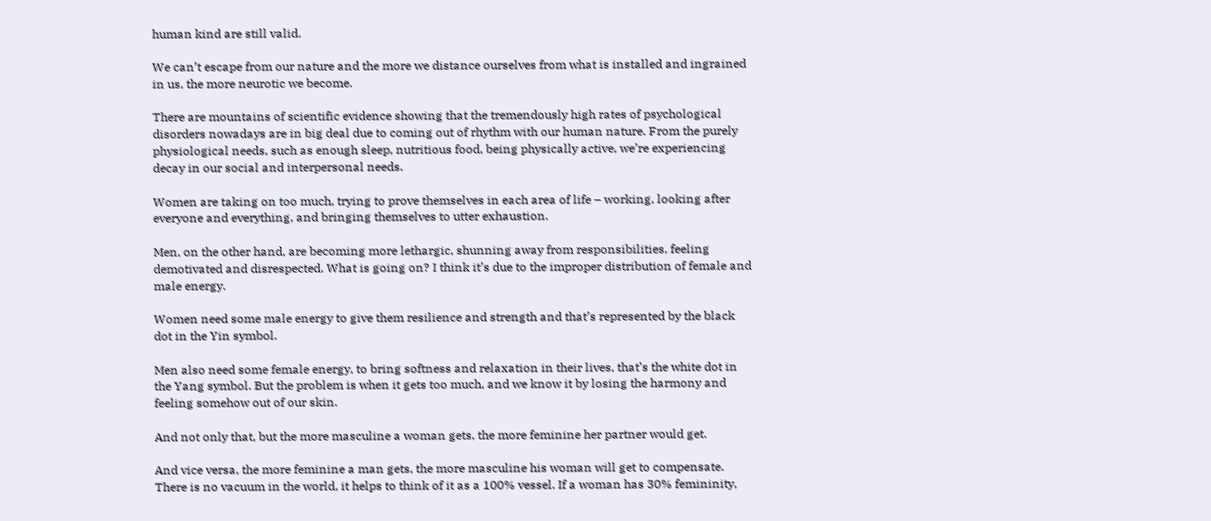human kind are still valid.

We can’t escape from our nature and the more we distance ourselves from what is installed and ingrained in us, the more neurotic we become.

There are mountains of scientific evidence showing that the tremendously high rates of psychological disorders nowadays are in big deal due to coming out of rhythm with our human nature. From the purely physiological needs, such as enough sleep, nutritious food, being physically active, we’re experiencing decay in our social and interpersonal needs.

Women are taking on too much, trying to prove themselves in each area of life – working, looking after everyone and everything, and bringing themselves to utter exhaustion.

Men, on the other hand, are becoming more lethargic, shunning away from responsibilities, feeling demotivated and disrespected. What is going on? I think it’s due to the improper distribution of female and male energy.

Women need some male energy to give them resilience and strength and that’s represented by the black dot in the Yin symbol.

Men also need some female energy, to bring softness and relaxation in their lives, that’s the white dot in the Yang symbol. But the problem is when it gets too much, and we know it by losing the harmony and feeling somehow out of our skin.

And not only that, but the more masculine a woman gets, the more feminine her partner would get.

And vice versa, the more feminine a man gets, the more masculine his woman will get to compensate. There is no vacuum in the world, it helps to think of it as a 100% vessel. If a woman has 30% femininity,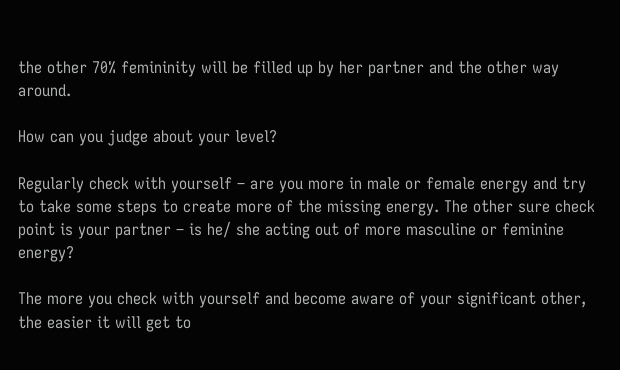the other 70% femininity will be filled up by her partner and the other way around.

How can you judge about your level?

Regularly check with yourself – are you more in male or female energy and try to take some steps to create more of the missing energy. The other sure check point is your partner – is he/ she acting out of more masculine or feminine energy?

The more you check with yourself and become aware of your significant other, the easier it will get to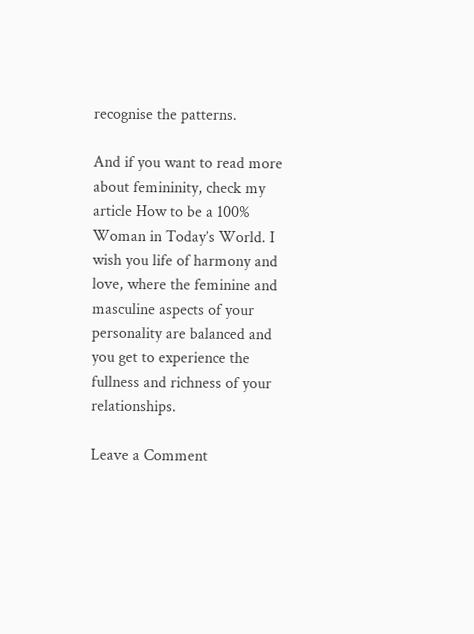recognise the patterns.

And if you want to read more about femininity, check my article How to be a 100% Woman in Today’s World. I wish you life of harmony and love, where the feminine and masculine aspects of your personality are balanced and you get to experience the fullness and richness of your relationships.

Leave a Comment